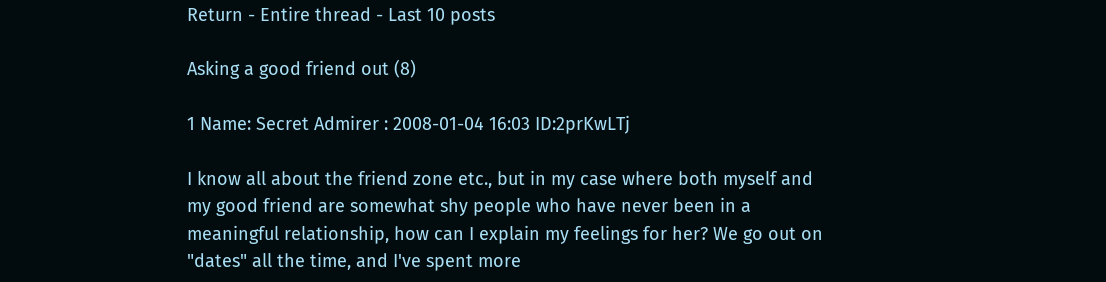Return - Entire thread - Last 10 posts

Asking a good friend out (8)

1 Name: Secret Admirer : 2008-01-04 16:03 ID:2prKwLTj

I know all about the friend zone etc., but in my case where both myself and my good friend are somewhat shy people who have never been in a meaningful relationship, how can I explain my feelings for her? We go out on "dates" all the time, and I've spent more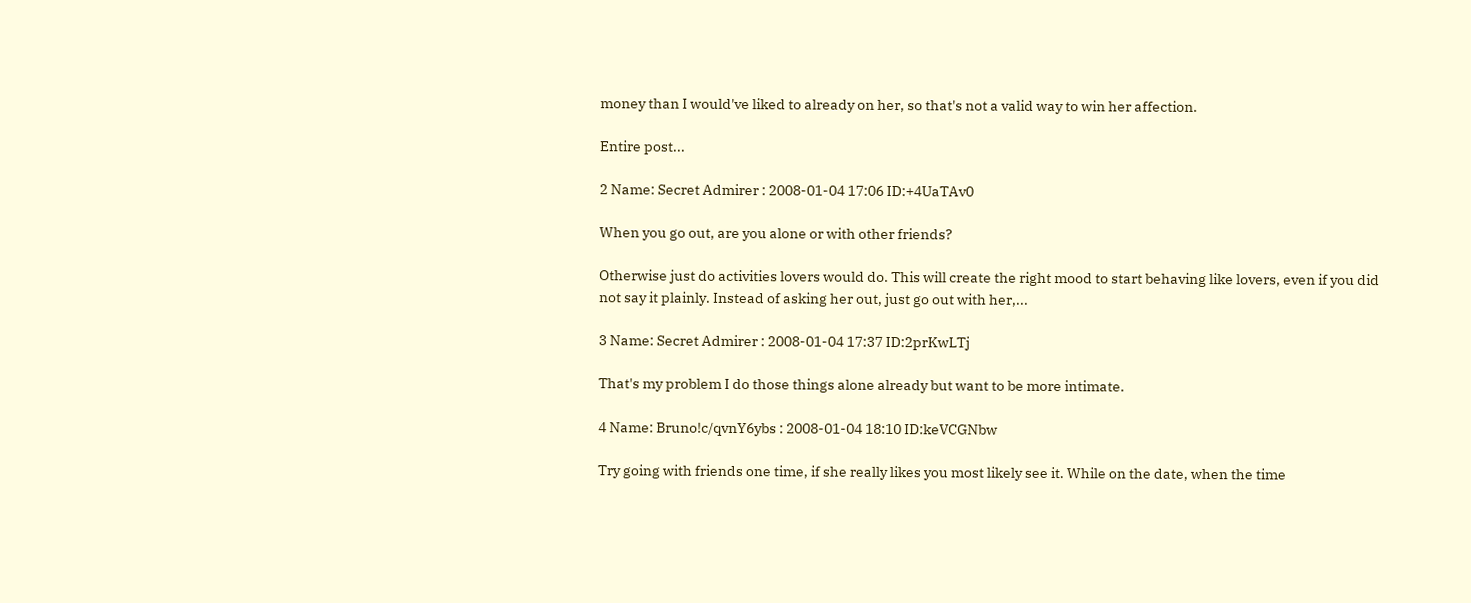money than I would've liked to already on her, so that's not a valid way to win her affection.

Entire post...

2 Name: Secret Admirer : 2008-01-04 17:06 ID:+4UaTAv0

When you go out, are you alone or with other friends?

Otherwise just do activities lovers would do. This will create the right mood to start behaving like lovers, even if you did not say it plainly. Instead of asking her out, just go out with her,...

3 Name: Secret Admirer : 2008-01-04 17:37 ID:2prKwLTj

That's my problem I do those things alone already but want to be more intimate.

4 Name: Bruno!c/qvnY6ybs : 2008-01-04 18:10 ID:keVCGNbw

Try going with friends one time, if she really likes you most likely see it. While on the date, when the time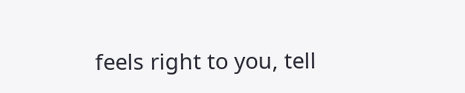feels right to you, tell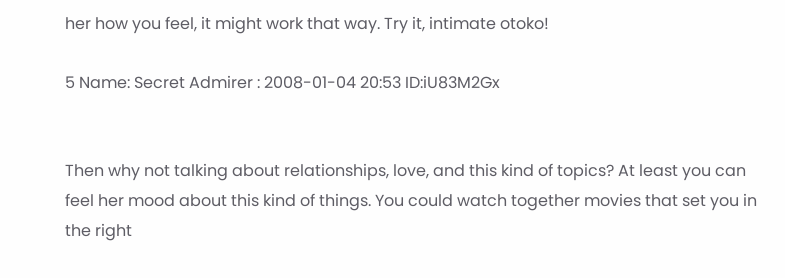her how you feel, it might work that way. Try it, intimate otoko!

5 Name: Secret Admirer : 2008-01-04 20:53 ID:iU83M2Gx


Then why not talking about relationships, love, and this kind of topics? At least you can feel her mood about this kind of things. You could watch together movies that set you in the right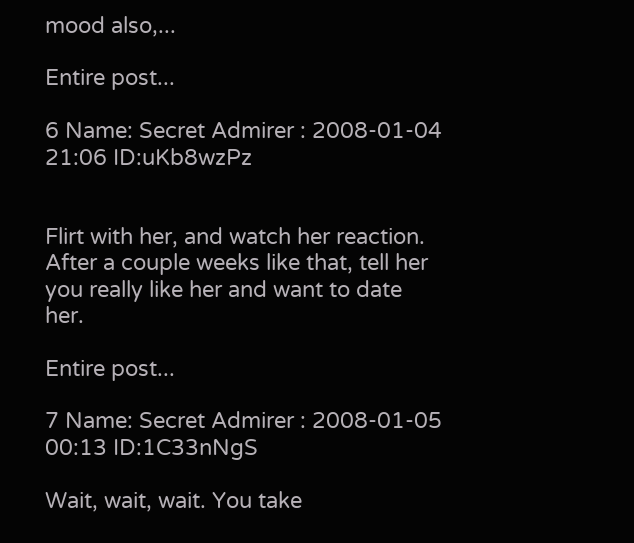mood also,...

Entire post...

6 Name: Secret Admirer : 2008-01-04 21:06 ID:uKb8wzPz


Flirt with her, and watch her reaction. After a couple weeks like that, tell her you really like her and want to date her.

Entire post...

7 Name: Secret Admirer : 2008-01-05 00:13 ID:1C33nNgS

Wait, wait, wait. You take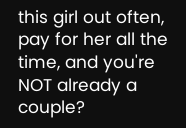this girl out often, pay for her all the time, and you're NOT already a couple?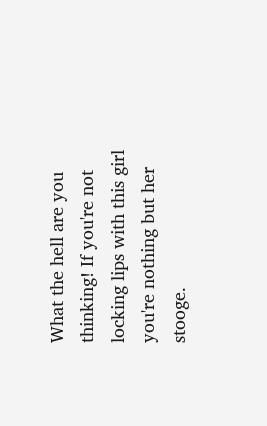What the hell are you thinking! If you're not locking lips with this girl you're nothing but her stooge.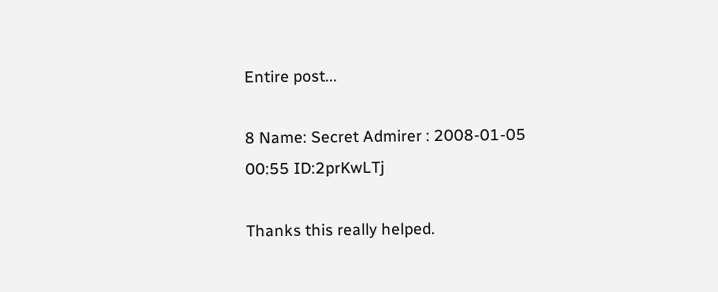Entire post...

8 Name: Secret Admirer : 2008-01-05 00:55 ID:2prKwLTj

Thanks this really helped.